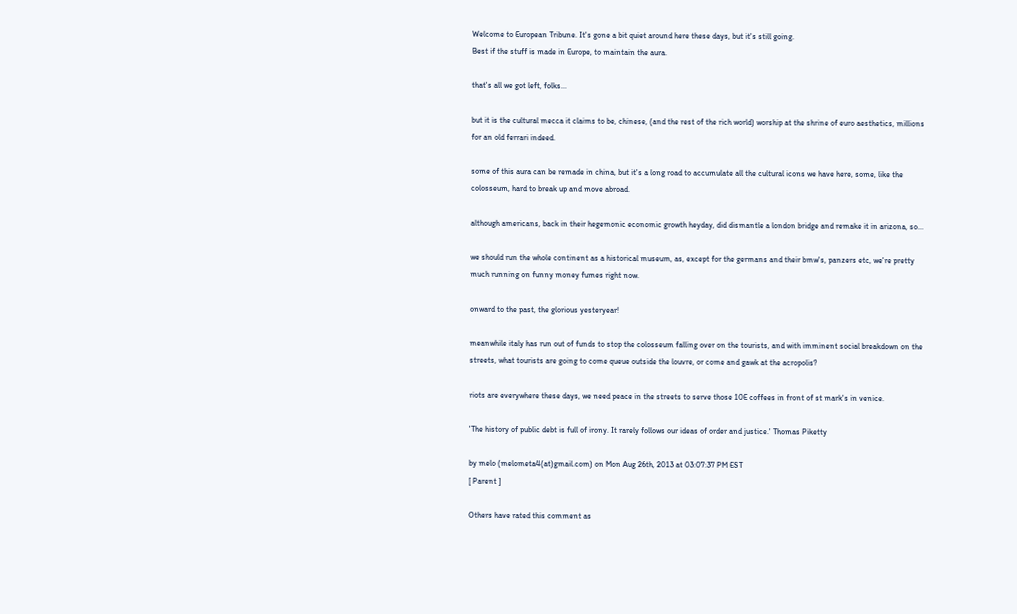Welcome to European Tribune. It's gone a bit quiet around here these days, but it's still going.
Best if the stuff is made in Europe, to maintain the aura.

that's all we got left, folks...

but it is the cultural mecca it claims to be, chinese, (and the rest of the rich world) worship at the shrine of euro aesthetics, millions for an old ferrari indeed.

some of this aura can be remade in china, but it's a long road to accumulate all the cultural icons we have here, some, like the colosseum, hard to break up and move abroad.

although americans, back in their hegemonic economic growth heyday, did dismantle a london bridge and remake it in arizona, so...

we should run the whole continent as a historical museum, as, except for the germans and their bmw's, panzers etc, we're pretty much running on funny money fumes right now.

onward to the past, the glorious yesteryear!

meanwhile italy has run out of funds to stop the colosseum falling over on the tourists, and with imminent social breakdown on the streets, what tourists are going to come queue outside the louvre, or come and gawk at the acropolis?

riots are everywhere these days, we need peace in the streets to serve those 10E coffees in front of st mark's in venice.

'The history of public debt is full of irony. It rarely follows our ideas of order and justice.' Thomas Piketty

by melo (melometa4(at)gmail.com) on Mon Aug 26th, 2013 at 03:07:37 PM EST
[ Parent ]

Others have rated this comment as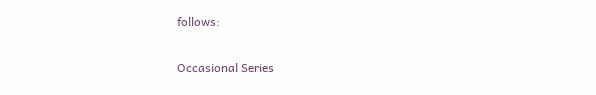follows:


Occasional Series